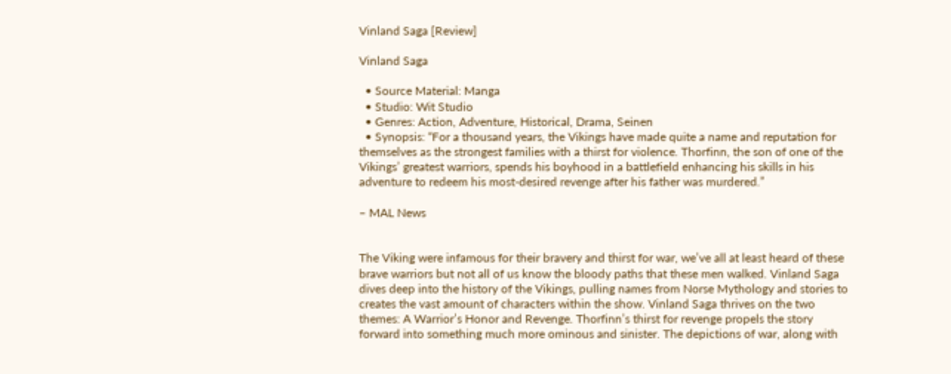Vinland Saga [Review]

Vinland Saga

  • Source Material: Manga
  • Studio: Wit Studio
  • Genres: Action, Adventure, Historical, Drama, Seinen
  • Synopsis: “For a thousand years, the Vikings have made quite a name and reputation for themselves as the strongest families with a thirst for violence. Thorfinn, the son of one of the Vikings’ greatest warriors, spends his boyhood in a battlefield enhancing his skills in his adventure to redeem his most-desired revenge after his father was murdered.”

– MAL News


The Viking were infamous for their bravery and thirst for war, we’ve all at least heard of these brave warriors but not all of us know the bloody paths that these men walked. Vinland Saga dives deep into the history of the Vikings, pulling names from Norse Mythology and stories to creates the vast amount of characters within the show. Vinland Saga thrives on the two themes: A Warrior’s Honor and Revenge. Thorfinn’s thirst for revenge propels the story forward into something much more ominous and sinister. The depictions of war, along with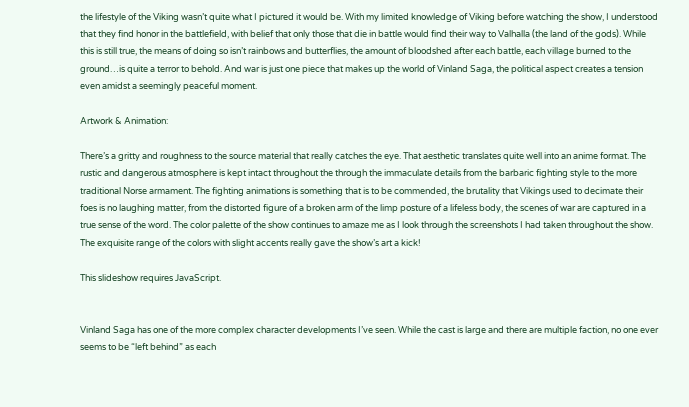the lifestyle of the Viking wasn’t quite what I pictured it would be. With my limited knowledge of Viking before watching the show, I understood that they find honor in the battlefield, with belief that only those that die in battle would find their way to Valhalla (the land of the gods). While this is still true, the means of doing so isn’t rainbows and butterflies, the amount of bloodshed after each battle, each village burned to the ground…is quite a terror to behold. And war is just one piece that makes up the world of Vinland Saga, the political aspect creates a tension even amidst a seemingly peaceful moment.

Artwork & Animation:

There’s a gritty and roughness to the source material that really catches the eye. That aesthetic translates quite well into an anime format. The rustic and dangerous atmosphere is kept intact throughout the through the immaculate details from the barbaric fighting style to the more traditional Norse armament. The fighting animations is something that is to be commended, the brutality that Vikings used to decimate their foes is no laughing matter, from the distorted figure of a broken arm of the limp posture of a lifeless body, the scenes of war are captured in a true sense of the word. The color palette of the show continues to amaze me as I look through the screenshots I had taken throughout the show. The exquisite range of the colors with slight accents really gave the show’s art a kick!

This slideshow requires JavaScript.


Vinland Saga has one of the more complex character developments I’ve seen. While the cast is large and there are multiple faction, no one ever seems to be “left behind” as each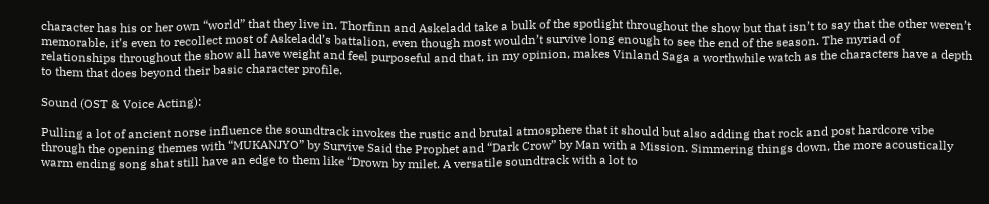character has his or her own “world” that they live in. Thorfinn and Askeladd take a bulk of the spotlight throughout the show but that isn’t to say that the other weren’t memorable, it’s even to recollect most of Askeladd’s battalion, even though most wouldn’t survive long enough to see the end of the season. The myriad of relationships throughout the show all have weight and feel purposeful and that, in my opinion, makes Vinland Saga a worthwhile watch as the characters have a depth to them that does beyond their basic character profile.

Sound (OST & Voice Acting):

Pulling a lot of ancient norse influence the soundtrack invokes the rustic and brutal atmosphere that it should but also adding that rock and post hardcore vibe through the opening themes with “MUKANJYO” by Survive Said the Prophet and “Dark Crow” by Man with a Mission. Simmering things down, the more acoustically warm ending song shat still have an edge to them like “Drown by milet. A versatile soundtrack with a lot to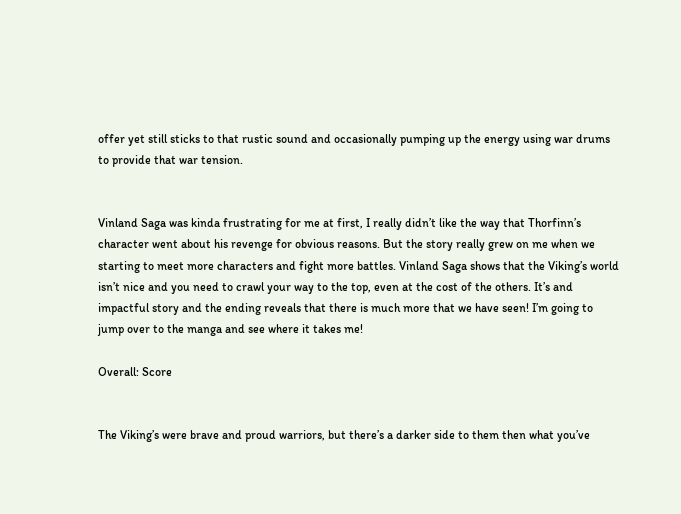offer yet still sticks to that rustic sound and occasionally pumping up the energy using war drums to provide that war tension.


Vinland Saga was kinda frustrating for me at first, I really didn’t like the way that Thorfinn’s character went about his revenge for obvious reasons. But the story really grew on me when we starting to meet more characters and fight more battles. Vinland Saga shows that the Viking’s world isn’t nice and you need to crawl your way to the top, even at the cost of the others. It’s and impactful story and the ending reveals that there is much more that we have seen! I’m going to jump over to the manga and see where it takes me!

Overall: Score


The Viking’s were brave and proud warriors, but there’s a darker side to them then what you’ve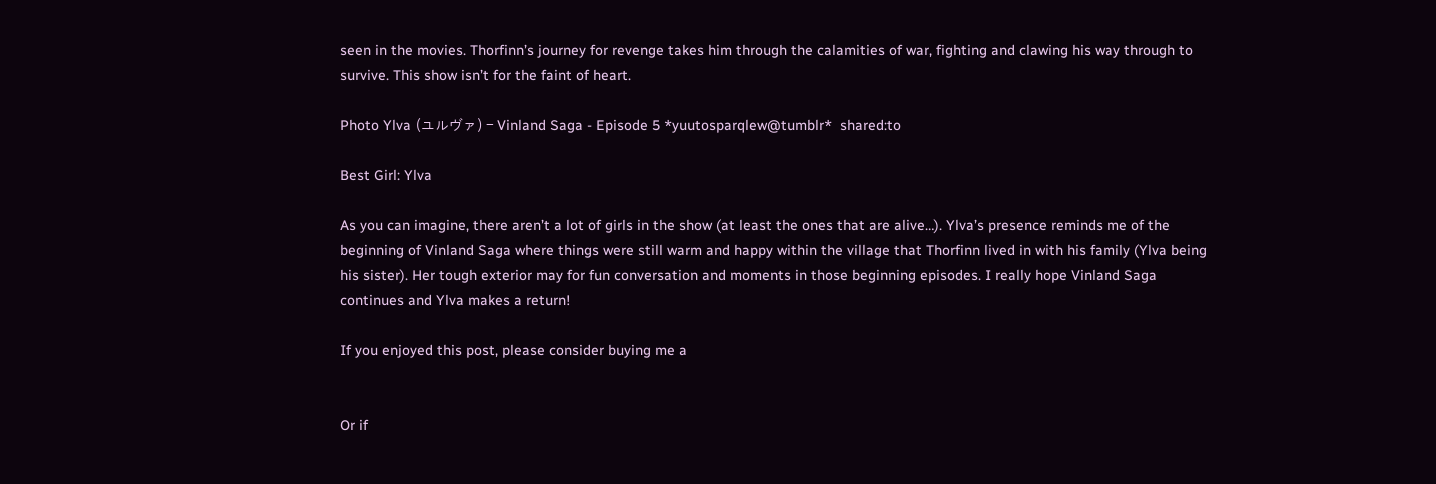seen in the movies. Thorfinn’s journey for revenge takes him through the calamities of war, fighting and clawing his way through to survive. This show isn’t for the faint of heart.

Photo Ylva (ユルヴァ) - Vinland Saga - Episode 5 *yuutosparqlew@tumblr*  shared:to

Best Girl: Ylva

As you can imagine, there aren’t a lot of girls in the show (at least the ones that are alive…). Ylva’s presence reminds me of the beginning of Vinland Saga where things were still warm and happy within the village that Thorfinn lived in with his family (Ylva being his sister). Her tough exterior may for fun conversation and moments in those beginning episodes. I really hope Vinland Saga continues and Ylva makes a return!

If you enjoyed this post, please consider buying me a


Or if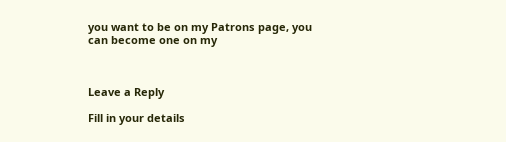you want to be on my Patrons page, you can become one on my



Leave a Reply

Fill in your details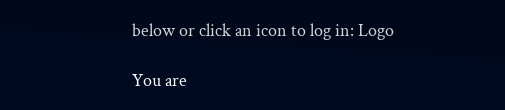below or click an icon to log in: Logo

You are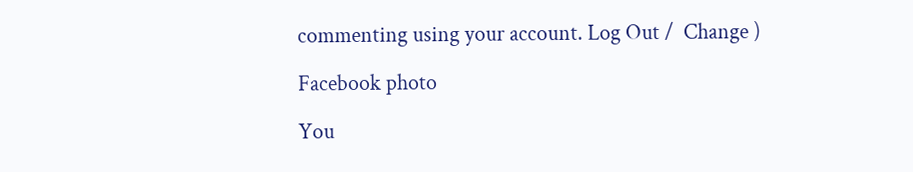commenting using your account. Log Out /  Change )

Facebook photo

You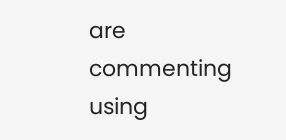are commenting using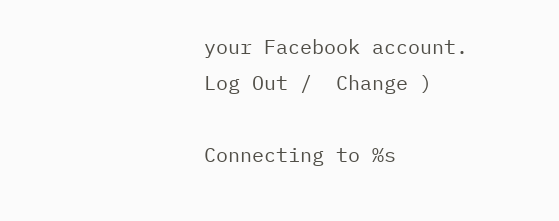your Facebook account. Log Out /  Change )

Connecting to %s